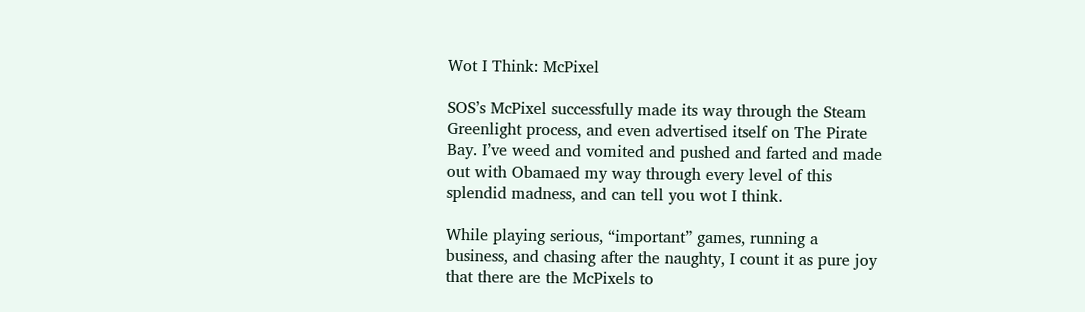Wot I Think: McPixel

SOS’s McPixel successfully made its way through the Steam Greenlight process, and even advertised itself on The Pirate Bay. I’ve weed and vomited and pushed and farted and made out with Obamaed my way through every level of this splendid madness, and can tell you wot I think.

While playing serious, “important” games, running a business, and chasing after the naughty, I count it as pure joy that there are the McPixels to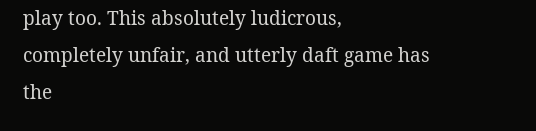play too. This absolutely ludicrous, completely unfair, and utterly daft game has the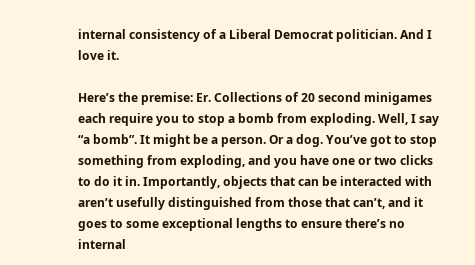internal consistency of a Liberal Democrat politician. And I love it.

Here’s the premise: Er. Collections of 20 second minigames each require you to stop a bomb from exploding. Well, I say “a bomb”. It might be a person. Or a dog. You’ve got to stop something from exploding, and you have one or two clicks to do it in. Importantly, objects that can be interacted with aren’t usefully distinguished from those that can’t, and it goes to some exceptional lengths to ensure there’s no internal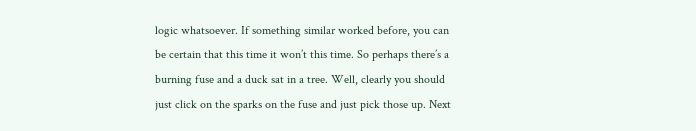logic whatsoever. If something similar worked before, you can be certain that this time it won’t this time. So perhaps there’s a burning fuse and a duck sat in a tree. Well, clearly you should just click on the sparks on the fuse and just pick those up. Next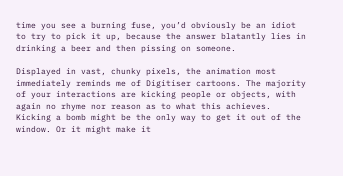time you see a burning fuse, you’d obviously be an idiot to try to pick it up, because the answer blatantly lies in drinking a beer and then pissing on someone.

Displayed in vast, chunky pixels, the animation most immediately reminds me of Digitiser cartoons. The majority of your interactions are kicking people or objects, with again no rhyme nor reason as to what this achieves. Kicking a bomb might be the only way to get it out of the window. Or it might make it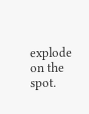explode on the spot.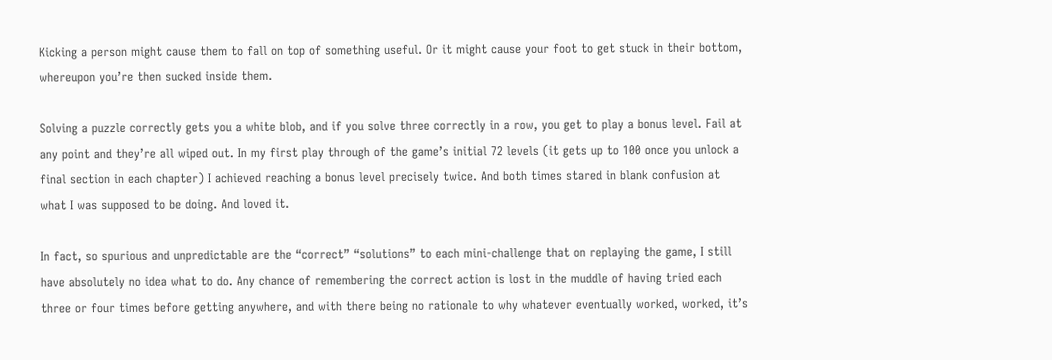Kicking a person might cause them to fall on top of something useful. Or it might cause your foot to get stuck in their bottom, whereupon you’re then sucked inside them.

Solving a puzzle correctly gets you a white blob, and if you solve three correctly in a row, you get to play a bonus level. Fail at any point and they’re all wiped out. In my first play through of the game’s initial 72 levels (it gets up to 100 once you unlock a final section in each chapter) I achieved reaching a bonus level precisely twice. And both times stared in blank confusion at what I was supposed to be doing. And loved it.

In fact, so spurious and unpredictable are the “correct” “solutions” to each mini-challenge that on replaying the game, I still have absolutely no idea what to do. Any chance of remembering the correct action is lost in the muddle of having tried each three or four times before getting anywhere, and with there being no rationale to why whatever eventually worked, worked, it’s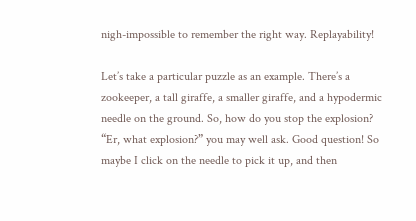nigh-impossible to remember the right way. Replayability!

Let’s take a particular puzzle as an example. There’s a zookeeper, a tall giraffe, a smaller giraffe, and a hypodermic needle on the ground. So, how do you stop the explosion? “Er, what explosion?” you may well ask. Good question! So maybe I click on the needle to pick it up, and then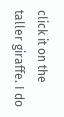click it on the taller giraffe. I do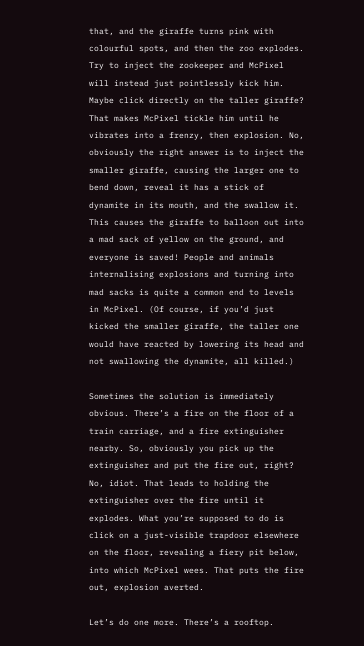that, and the giraffe turns pink with colourful spots, and then the zoo explodes. Try to inject the zookeeper and McPixel will instead just pointlessly kick him. Maybe click directly on the taller giraffe? That makes McPixel tickle him until he vibrates into a frenzy, then explosion. No, obviously the right answer is to inject the smaller giraffe, causing the larger one to bend down, reveal it has a stick of dynamite in its mouth, and the swallow it. This causes the giraffe to balloon out into a mad sack of yellow on the ground, and everyone is saved! People and animals internalising explosions and turning into mad sacks is quite a common end to levels in McPixel. (Of course, if you’d just kicked the smaller giraffe, the taller one would have reacted by lowering its head and not swallowing the dynamite, all killed.)

Sometimes the solution is immediately obvious. There’s a fire on the floor of a train carriage, and a fire extinguisher nearby. So, obviously you pick up the extinguisher and put the fire out, right? No, idiot. That leads to holding the extinguisher over the fire until it explodes. What you’re supposed to do is click on a just-visible trapdoor elsewhere on the floor, revealing a fiery pit below, into which McPixel wees. That puts the fire out, explosion averted.

Let’s do one more. There’s a rooftop.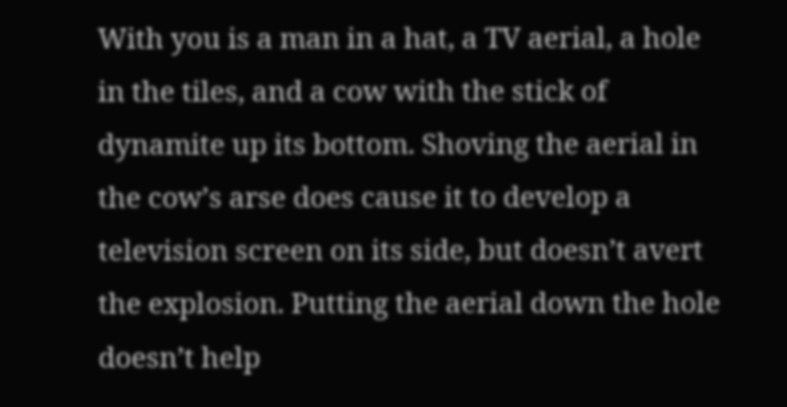With you is a man in a hat, a TV aerial, a hole in the tiles, and a cow with the stick of dynamite up its bottom. Shoving the aerial in the cow’s arse does cause it to develop a television screen on its side, but doesn’t avert the explosion. Putting the aerial down the hole doesn’t help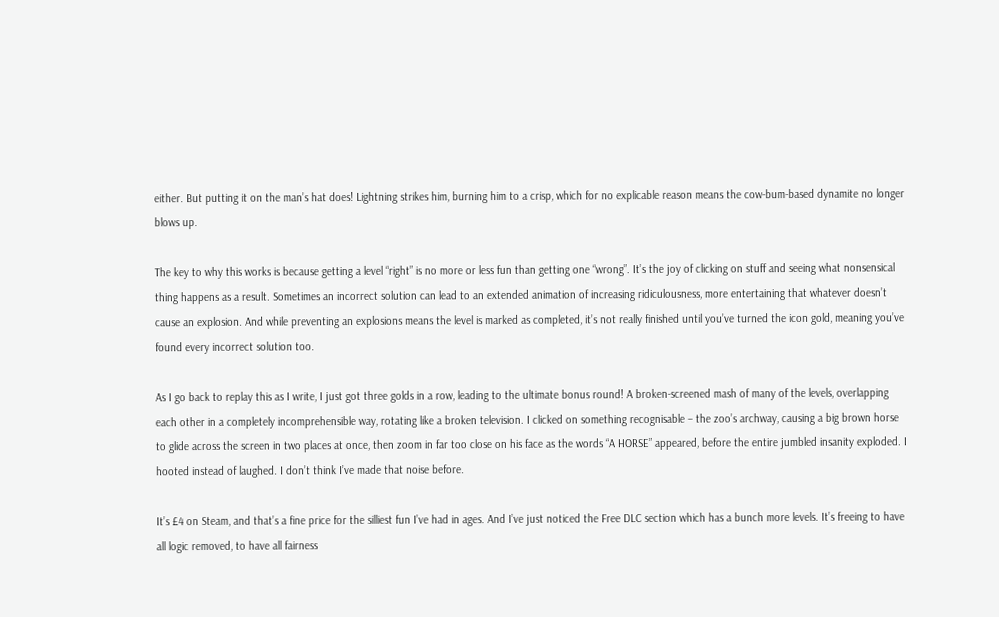either. But putting it on the man’s hat does! Lightning strikes him, burning him to a crisp, which for no explicable reason means the cow-bum-based dynamite no longer blows up.

The key to why this works is because getting a level “right” is no more or less fun than getting one “wrong”. It’s the joy of clicking on stuff and seeing what nonsensical thing happens as a result. Sometimes an incorrect solution can lead to an extended animation of increasing ridiculousness, more entertaining that whatever doesn’t cause an explosion. And while preventing an explosions means the level is marked as completed, it’s not really finished until you’ve turned the icon gold, meaning you’ve found every incorrect solution too.

As I go back to replay this as I write, I just got three golds in a row, leading to the ultimate bonus round! A broken-screened mash of many of the levels, overlapping each other in a completely incomprehensible way, rotating like a broken television. I clicked on something recognisable – the zoo’s archway, causing a big brown horse to glide across the screen in two places at once, then zoom in far too close on his face as the words “A HORSE” appeared, before the entire jumbled insanity exploded. I hooted instead of laughed. I don’t think I’ve made that noise before.

It’s £4 on Steam, and that’s a fine price for the silliest fun I’ve had in ages. And I’ve just noticed the Free DLC section which has a bunch more levels. It’s freeing to have all logic removed, to have all fairness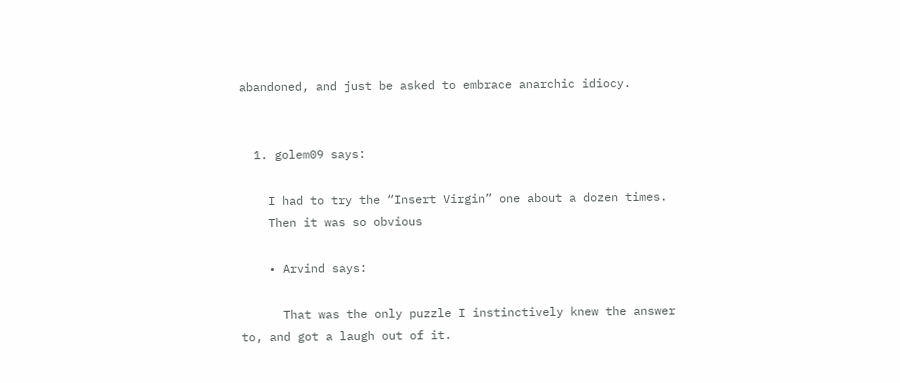abandoned, and just be asked to embrace anarchic idiocy.


  1. golem09 says:

    I had to try the “Insert Virgin” one about a dozen times.
    Then it was so obvious

    • Arvind says:

      That was the only puzzle I instinctively knew the answer to, and got a laugh out of it.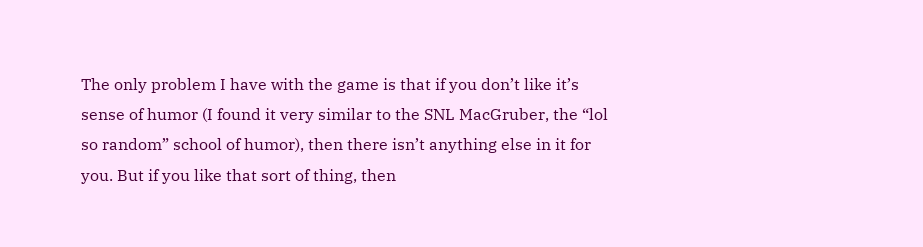The only problem I have with the game is that if you don’t like it’s sense of humor (I found it very similar to the SNL MacGruber, the “lol so random” school of humor), then there isn’t anything else in it for you. But if you like that sort of thing, then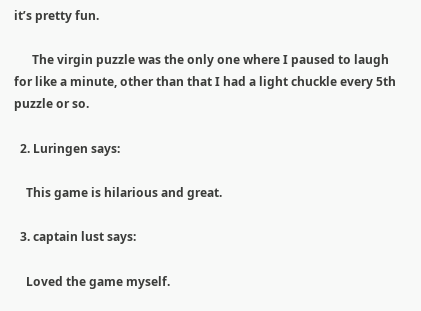it’s pretty fun.

      The virgin puzzle was the only one where I paused to laugh for like a minute, other than that I had a light chuckle every 5th puzzle or so.

  2. Luringen says:

    This game is hilarious and great.

  3. captain lust says:

    Loved the game myself.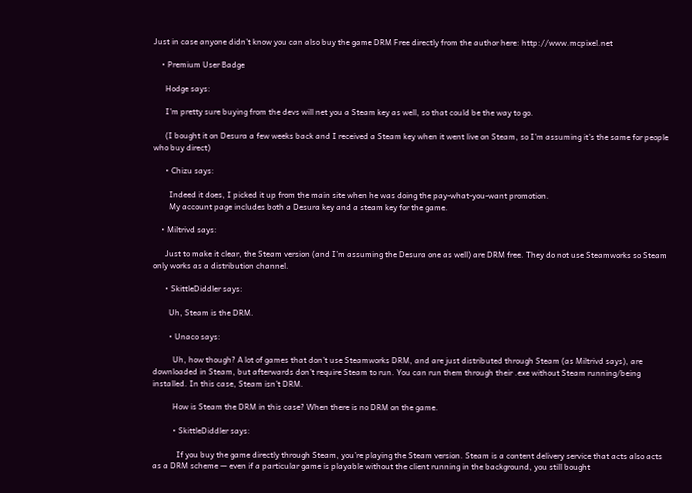Just in case anyone didn’t know you can also buy the game DRM Free directly from the author here: http://www.mcpixel.net

    • Premium User Badge

      Hodge says:

      I’m pretty sure buying from the devs will net you a Steam key as well, so that could be the way to go.

      (I bought it on Desura a few weeks back and I received a Steam key when it went live on Steam, so I’m assuming it’s the same for people who buy direct)

      • Chizu says:

        Indeed it does, I picked it up from the main site when he was doing the pay-what-you-want promotion.
        My account page includes both a Desura key and a steam key for the game.

    • Miltrivd says:

      Just to make it clear, the Steam version (and I’m assuming the Desura one as well) are DRM free. They do not use Steamworks so Steam only works as a distribution channel.

      • SkittleDiddler says:

        Uh, Steam is the DRM.

        • Unaco says:

          Uh, how though? A lot of games that don’t use Steamworks DRM, and are just distributed through Steam (as Miltrivd says), are downloaded in Steam, but afterwards don’t require Steam to run. You can run them through their .exe without Steam running/being installed. In this case, Steam isn’t DRM.

          How is Steam the DRM in this case? When there is no DRM on the game.

          • SkittleDiddler says:

            If you buy the game directly through Steam, you’re playing the Steam version. Steam is a content delivery service that acts also acts as a DRM scheme — even if a particular game is playable without the client running in the background, you still bought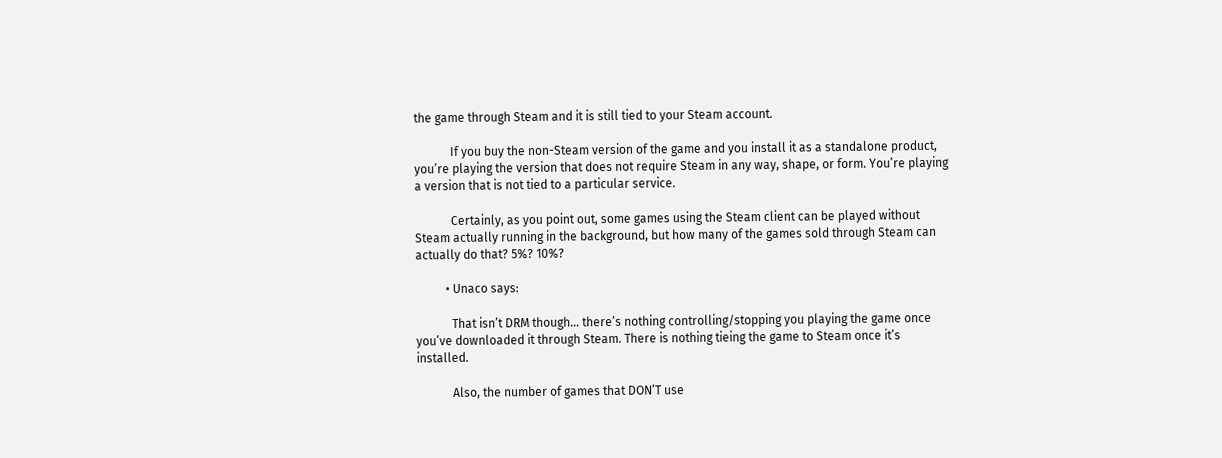the game through Steam and it is still tied to your Steam account.

            If you buy the non-Steam version of the game and you install it as a standalone product, you’re playing the version that does not require Steam in any way, shape, or form. You’re playing a version that is not tied to a particular service.

            Certainly, as you point out, some games using the Steam client can be played without Steam actually running in the background, but how many of the games sold through Steam can actually do that? 5%? 10%?

          • Unaco says:

            That isn’t DRM though… there’s nothing controlling/stopping you playing the game once you’ve downloaded it through Steam. There is nothing tieing the game to Steam once it’s installed.

            Also, the number of games that DON’T use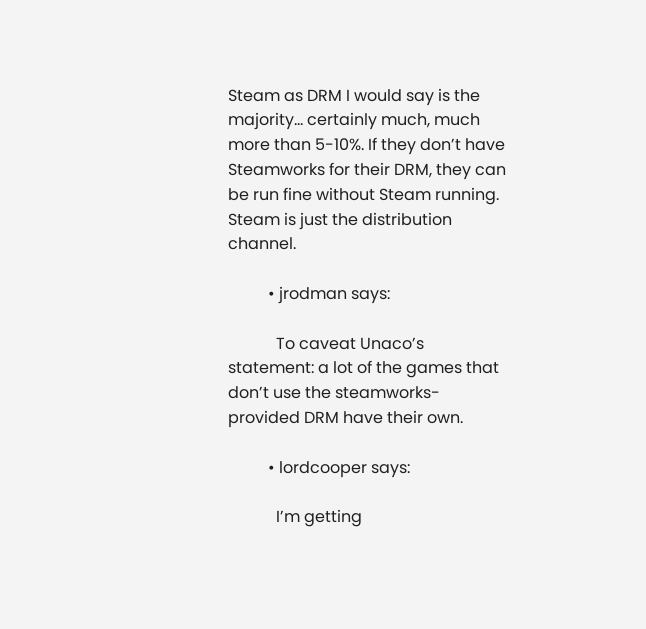Steam as DRM I would say is the majority… certainly much, much more than 5-10%. If they don’t have Steamworks for their DRM, they can be run fine without Steam running. Steam is just the distribution channel.

          • jrodman says:

            To caveat Unaco’s statement: a lot of the games that don’t use the steamworks-provided DRM have their own.

          • lordcooper says:

            I’m getting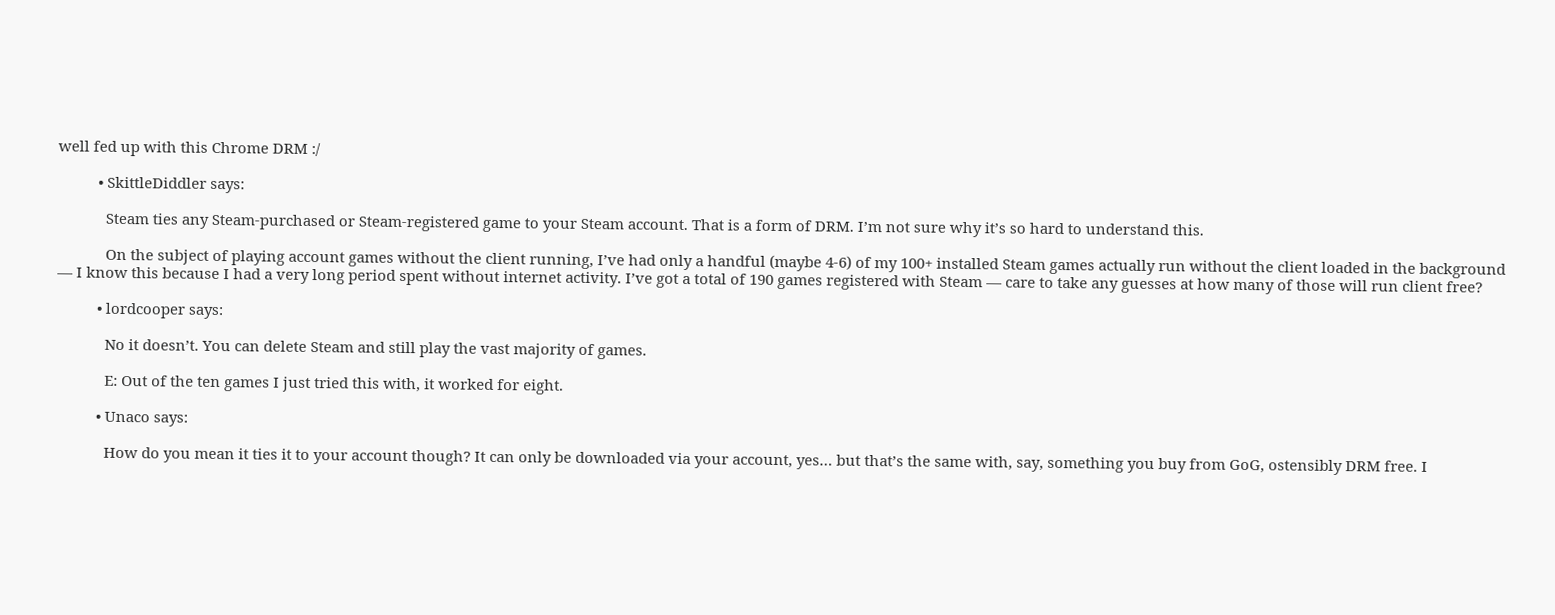well fed up with this Chrome DRM :/

          • SkittleDiddler says:

            Steam ties any Steam-purchased or Steam-registered game to your Steam account. That is a form of DRM. I’m not sure why it’s so hard to understand this.

            On the subject of playing account games without the client running, I’ve had only a handful (maybe 4-6) of my 100+ installed Steam games actually run without the client loaded in the background — I know this because I had a very long period spent without internet activity. I’ve got a total of 190 games registered with Steam — care to take any guesses at how many of those will run client free?

          • lordcooper says:

            No it doesn’t. You can delete Steam and still play the vast majority of games.

            E: Out of the ten games I just tried this with, it worked for eight.

          • Unaco says:

            How do you mean it ties it to your account though? It can only be downloaded via your account, yes… but that’s the same with, say, something you buy from GoG, ostensibly DRM free. I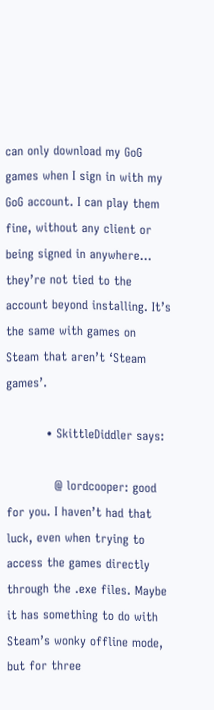can only download my GoG games when I sign in with my GoG account. I can play them fine, without any client or being signed in anywhere… they’re not tied to the account beyond installing. It’s the same with games on Steam that aren’t ‘Steam games’.

          • SkittleDiddler says:

            @ lordcooper: good for you. I haven’t had that luck, even when trying to access the games directly through the .exe files. Maybe it has something to do with Steam’s wonky offline mode, but for three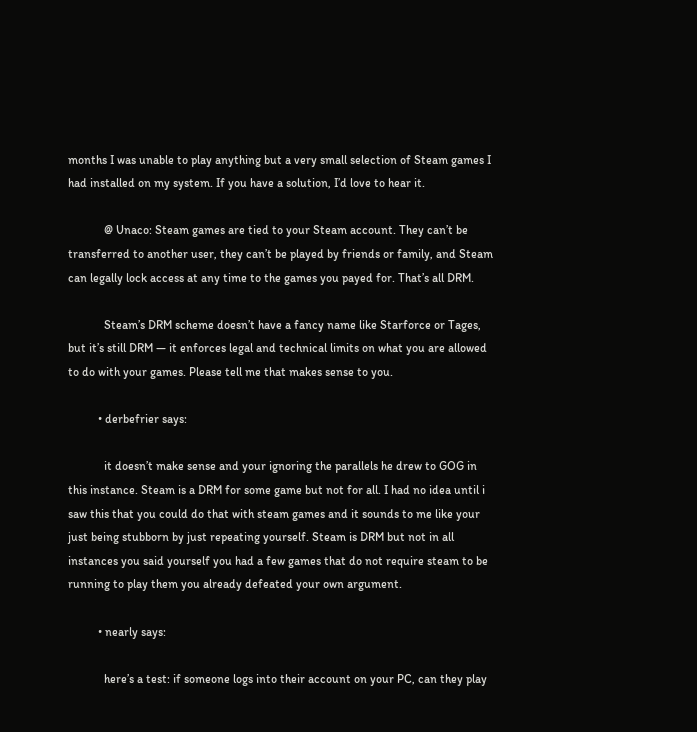months I was unable to play anything but a very small selection of Steam games I had installed on my system. If you have a solution, I’d love to hear it.

            @ Unaco: Steam games are tied to your Steam account. They can’t be transferred to another user, they can’t be played by friends or family, and Steam can legally lock access at any time to the games you payed for. That’s all DRM.

            Steam’s DRM scheme doesn’t have a fancy name like Starforce or Tages, but it’s still DRM — it enforces legal and technical limits on what you are allowed to do with your games. Please tell me that makes sense to you.

          • derbefrier says:

            it doesn’t make sense and your ignoring the parallels he drew to GOG in this instance. Steam is a DRM for some game but not for all. I had no idea until i saw this that you could do that with steam games and it sounds to me like your just being stubborn by just repeating yourself. Steam is DRM but not in all instances you said yourself you had a few games that do not require steam to be running to play them you already defeated your own argument.

          • nearly says:

            here’s a test: if someone logs into their account on your PC, can they play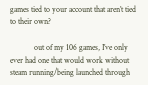games tied to your account that aren’t tied to their own?

            out of my 106 games, I’ve only ever had one that would work without steam running/being launched through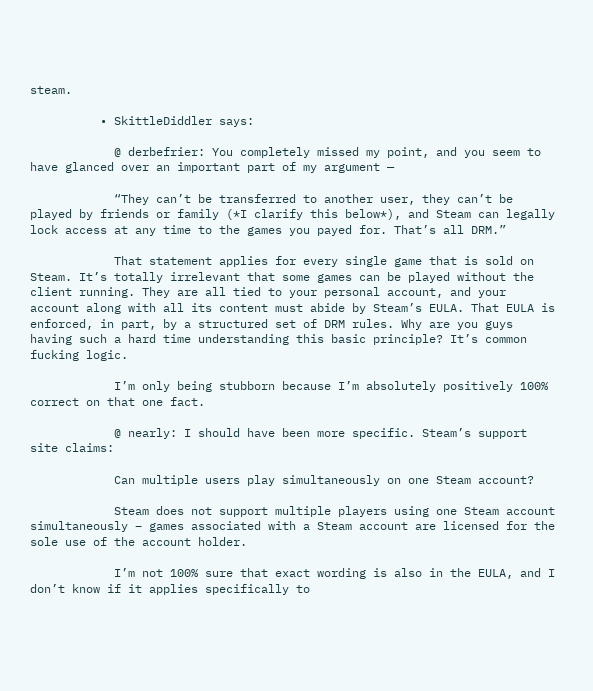steam.

          • SkittleDiddler says:

            @ derbefrier: You completely missed my point, and you seem to have glanced over an important part of my argument —

            “They can’t be transferred to another user, they can’t be played by friends or family (*I clarify this below*), and Steam can legally lock access at any time to the games you payed for. That’s all DRM.”

            That statement applies for every single game that is sold on Steam. It’s totally irrelevant that some games can be played without the client running. They are all tied to your personal account, and your account along with all its content must abide by Steam’s EULA. That EULA is enforced, in part, by a structured set of DRM rules. Why are you guys having such a hard time understanding this basic principle? It’s common fucking logic.

            I’m only being stubborn because I’m absolutely positively 100% correct on that one fact.

            @ nearly: I should have been more specific. Steam’s support site claims:

            Can multiple users play simultaneously on one Steam account?

            Steam does not support multiple players using one Steam account simultaneously – games associated with a Steam account are licensed for the sole use of the account holder.

            I’m not 100% sure that exact wording is also in the EULA, and I don’t know if it applies specifically to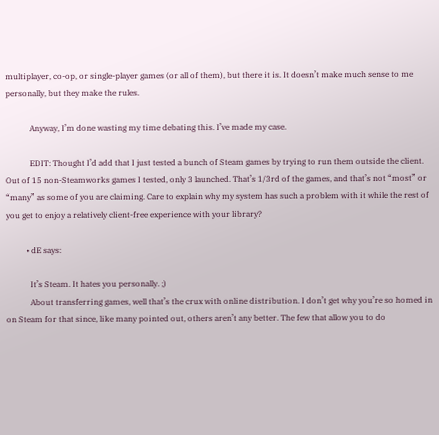multiplayer, co-op, or single-player games (or all of them), but there it is. It doesn’t make much sense to me personally, but they make the rules.

            Anyway, I’m done wasting my time debating this. I’ve made my case.

            EDIT: Thought I’d add that I just tested a bunch of Steam games by trying to run them outside the client. Out of 15 non-Steamworks games I tested, only 3 launched. That’s 1/3rd of the games, and that’s not “most” or “many” as some of you are claiming. Care to explain why my system has such a problem with it while the rest of you get to enjoy a relatively client-free experience with your library?

          • dE says:

            It’s Steam. It hates you personally. ;)
            About transferring games, well that’s the crux with online distribution. I don’t get why you’re so homed in on Steam for that since, like many pointed out, others aren’t any better. The few that allow you to do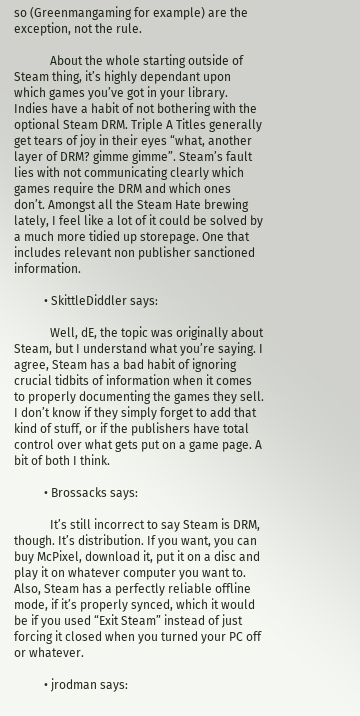so (Greenmangaming for example) are the exception, not the rule.

            About the whole starting outside of Steam thing, it’s highly dependant upon which games you’ve got in your library. Indies have a habit of not bothering with the optional Steam DRM. Triple A Titles generally get tears of joy in their eyes “what, another layer of DRM? gimme gimme”. Steam’s fault lies with not communicating clearly which games require the DRM and which ones don’t. Amongst all the Steam Hate brewing lately, I feel like a lot of it could be solved by a much more tidied up storepage. One that includes relevant non publisher sanctioned information.

          • SkittleDiddler says:

            Well, dE, the topic was originally about Steam, but I understand what you’re saying. I agree, Steam has a bad habit of ignoring crucial tidbits of information when it comes to properly documenting the games they sell. I don’t know if they simply forget to add that kind of stuff, or if the publishers have total control over what gets put on a game page. A bit of both I think.

          • Brossacks says:

            It’s still incorrect to say Steam is DRM, though. It’s distribution. If you want, you can buy McPixel, download it, put it on a disc and play it on whatever computer you want to. Also, Steam has a perfectly reliable offline mode, if it’s properly synced, which it would be if you used “Exit Steam” instead of just forcing it closed when you turned your PC off or whatever.

          • jrodman says: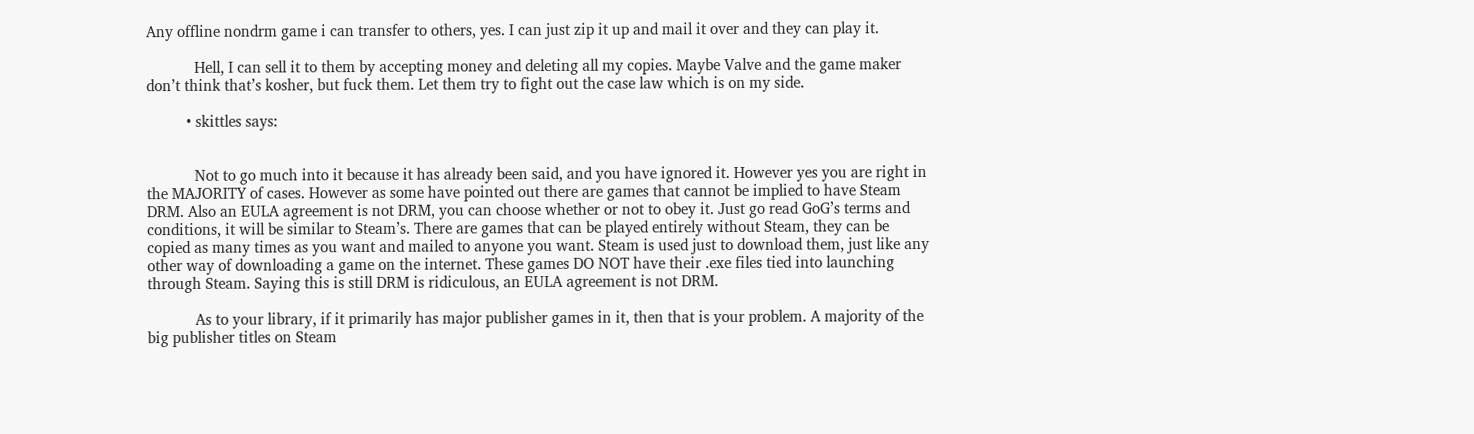Any offline nondrm game i can transfer to others, yes. I can just zip it up and mail it over and they can play it.

            Hell, I can sell it to them by accepting money and deleting all my copies. Maybe Valve and the game maker don’t think that’s kosher, but fuck them. Let them try to fight out the case law which is on my side.

          • skittles says:


            Not to go much into it because it has already been said, and you have ignored it. However yes you are right in the MAJORITY of cases. However as some have pointed out there are games that cannot be implied to have Steam DRM. Also an EULA agreement is not DRM, you can choose whether or not to obey it. Just go read GoG’s terms and conditions, it will be similar to Steam’s. There are games that can be played entirely without Steam, they can be copied as many times as you want and mailed to anyone you want. Steam is used just to download them, just like any other way of downloading a game on the internet. These games DO NOT have their .exe files tied into launching through Steam. Saying this is still DRM is ridiculous, an EULA agreement is not DRM.

            As to your library, if it primarily has major publisher games in it, then that is your problem. A majority of the big publisher titles on Steam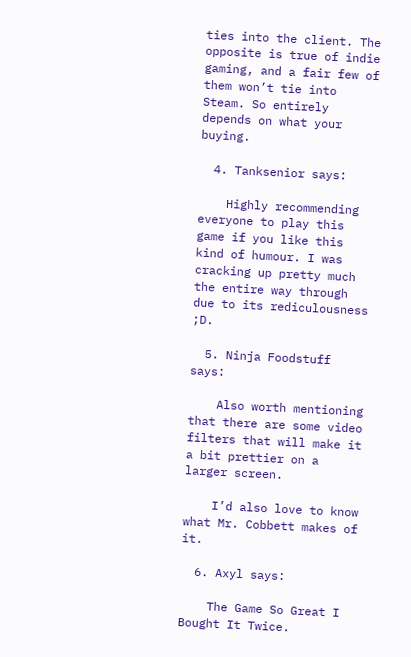ties into the client. The opposite is true of indie gaming, and a fair few of them won’t tie into Steam. So entirely depends on what your buying.

  4. Tanksenior says:

    Highly recommending everyone to play this game if you like this kind of humour. I was cracking up pretty much the entire way through due to its rediculousness ;D.

  5. Ninja Foodstuff says:

    Also worth mentioning that there are some video filters that will make it a bit prettier on a larger screen.

    I’d also love to know what Mr. Cobbett makes of it.

  6. Axyl says:

    The Game So Great I Bought It Twice.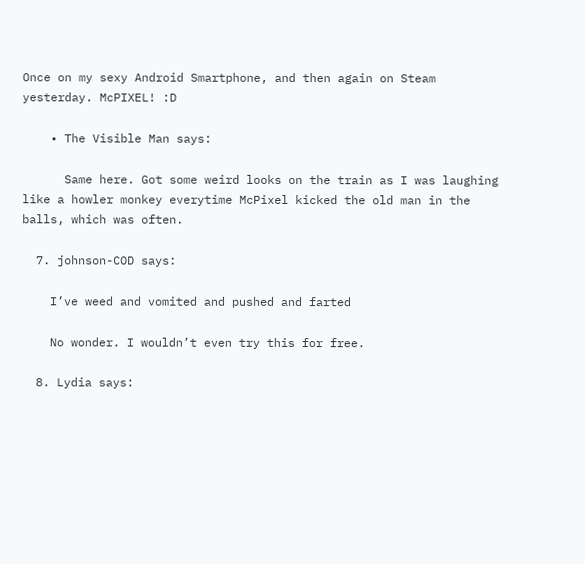Once on my sexy Android Smartphone, and then again on Steam yesterday. McPIXEL! :D

    • The Visible Man says:

      Same here. Got some weird looks on the train as I was laughing like a howler monkey everytime McPixel kicked the old man in the balls, which was often.

  7. johnson-COD says:

    I’ve weed and vomited and pushed and farted

    No wonder. I wouldn’t even try this for free.

  8. Lydia says: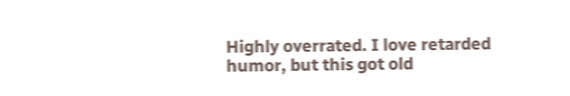Highly overrated. I love retarded humor, but this got old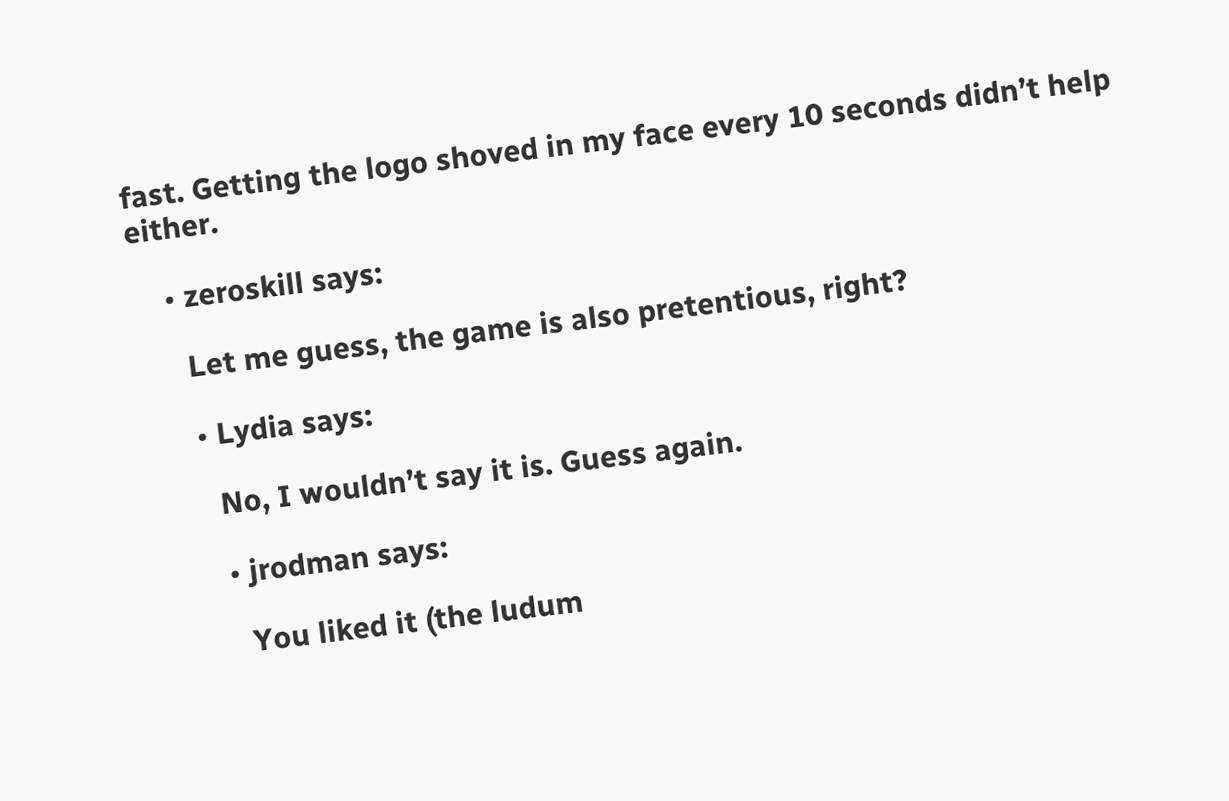fast. Getting the logo shoved in my face every 10 seconds didn’t help either.

    • zeroskill says:

      Let me guess, the game is also pretentious, right?

      • Lydia says:

        No, I wouldn’t say it is. Guess again.

        • jrodman says:

          You liked it (the ludum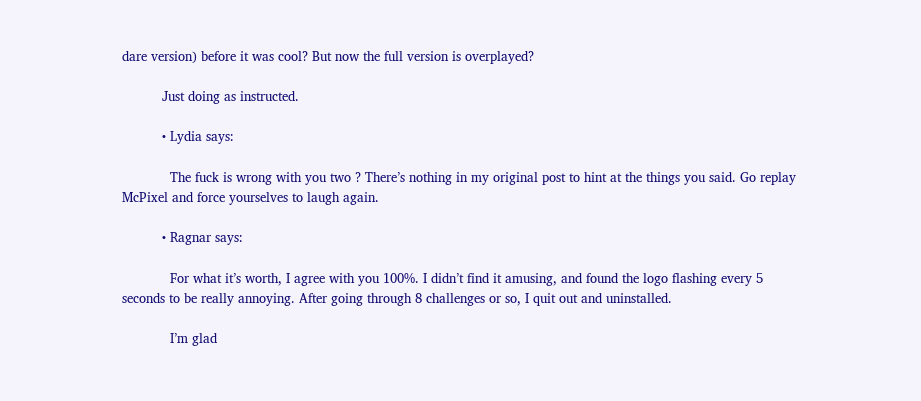dare version) before it was cool? But now the full version is overplayed?

          Just doing as instructed.

          • Lydia says:

            The fuck is wrong with you two ? There’s nothing in my original post to hint at the things you said. Go replay McPixel and force yourselves to laugh again.

          • Ragnar says:

            For what it’s worth, I agree with you 100%. I didn’t find it amusing, and found the logo flashing every 5 seconds to be really annoying. After going through 8 challenges or so, I quit out and uninstalled.

            I’m glad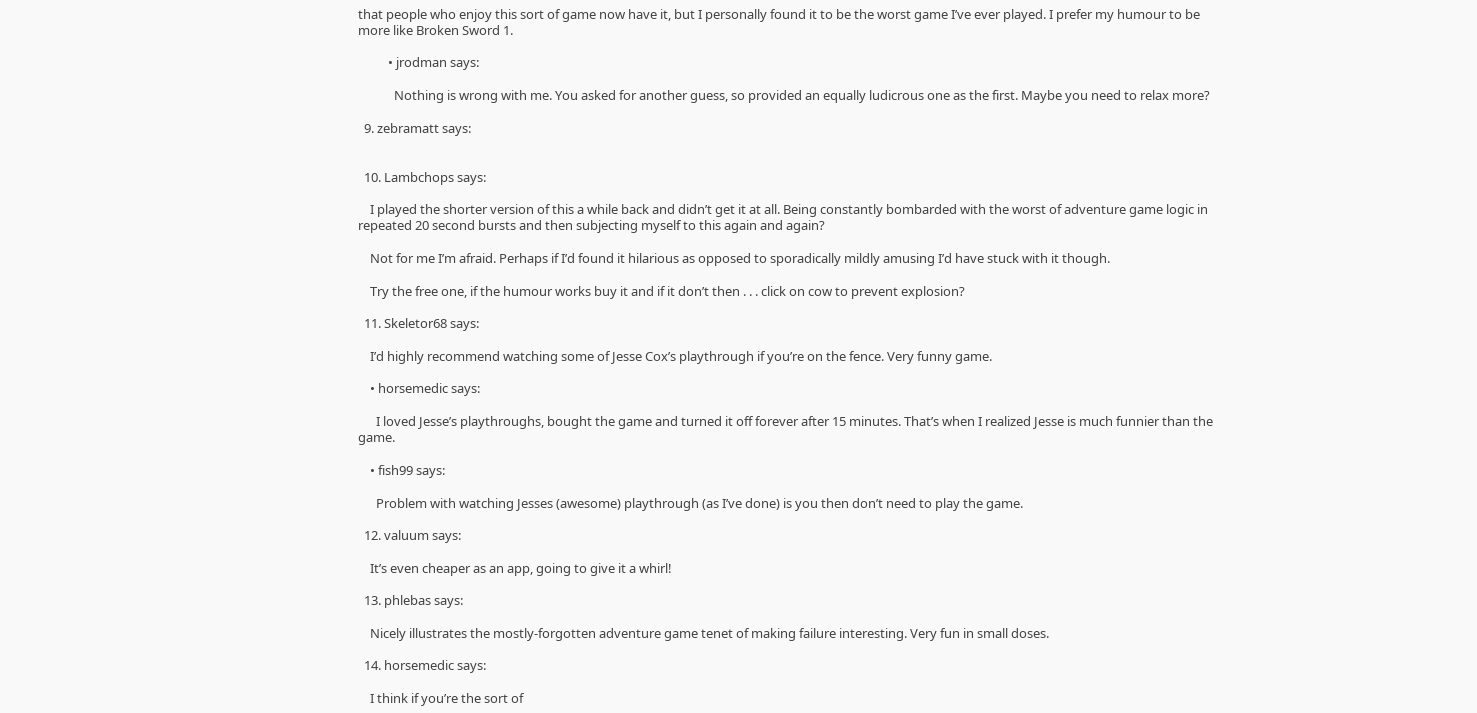that people who enjoy this sort of game now have it, but I personally found it to be the worst game I’ve ever played. I prefer my humour to be more like Broken Sword 1.

          • jrodman says:

            Nothing is wrong with me. You asked for another guess, so provided an equally ludicrous one as the first. Maybe you need to relax more?

  9. zebramatt says:


  10. Lambchops says:

    I played the shorter version of this a while back and didn’t get it at all. Being constantly bombarded with the worst of adventure game logic in repeated 20 second bursts and then subjecting myself to this again and again?

    Not for me I’m afraid. Perhaps if I’d found it hilarious as opposed to sporadically mildly amusing I’d have stuck with it though.

    Try the free one, if the humour works buy it and if it don’t then . . . click on cow to prevent explosion?

  11. Skeletor68 says:

    I’d highly recommend watching some of Jesse Cox’s playthrough if you’re on the fence. Very funny game.

    • horsemedic says:

      I loved Jesse’s playthroughs, bought the game and turned it off forever after 15 minutes. That’s when I realized Jesse is much funnier than the game.

    • fish99 says:

      Problem with watching Jesses (awesome) playthrough (as I’ve done) is you then don’t need to play the game.

  12. valuum says:

    It’s even cheaper as an app, going to give it a whirl!

  13. phlebas says:

    Nicely illustrates the mostly-forgotten adventure game tenet of making failure interesting. Very fun in small doses.

  14. horsemedic says:

    I think if you’re the sort of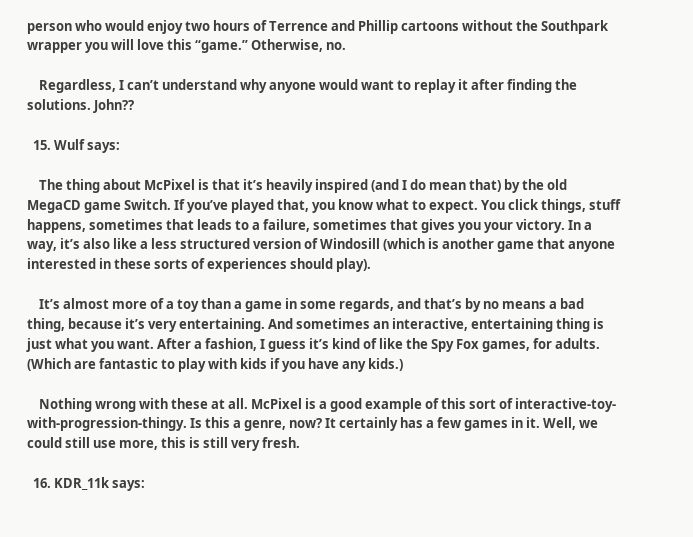person who would enjoy two hours of Terrence and Phillip cartoons without the Southpark wrapper you will love this “game.” Otherwise, no.

    Regardless, I can’t understand why anyone would want to replay it after finding the solutions. John??

  15. Wulf says:

    The thing about McPixel is that it’s heavily inspired (and I do mean that) by the old MegaCD game Switch. If you’ve played that, you know what to expect. You click things, stuff happens, sometimes that leads to a failure, sometimes that gives you your victory. In a way, it’s also like a less structured version of Windosill (which is another game that anyone interested in these sorts of experiences should play).

    It’s almost more of a toy than a game in some regards, and that’s by no means a bad thing, because it’s very entertaining. And sometimes an interactive, entertaining thing is just what you want. After a fashion, I guess it’s kind of like the Spy Fox games, for adults. (Which are fantastic to play with kids if you have any kids.)

    Nothing wrong with these at all. McPixel is a good example of this sort of interactive-toy-with-progression-thingy. Is this a genre, now? It certainly has a few games in it. Well, we could still use more, this is still very fresh.

  16. KDR_11k says: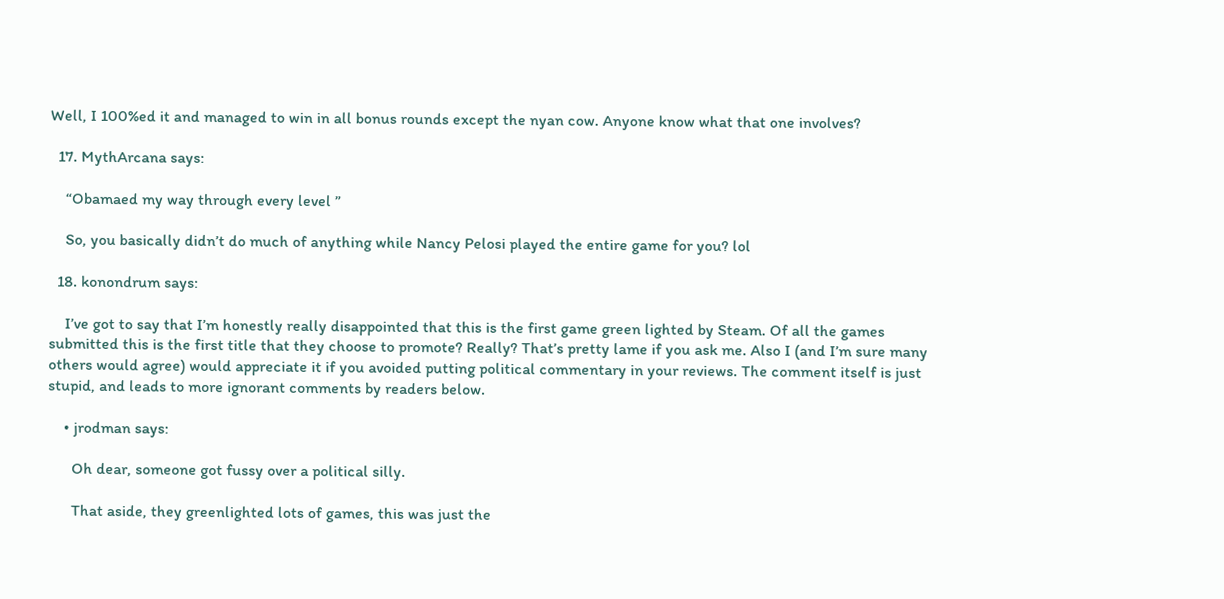Well, I 100%ed it and managed to win in all bonus rounds except the nyan cow. Anyone know what that one involves?

  17. MythArcana says:

    “Obamaed my way through every level ”

    So, you basically didn’t do much of anything while Nancy Pelosi played the entire game for you? lol

  18. konondrum says:

    I’ve got to say that I’m honestly really disappointed that this is the first game green lighted by Steam. Of all the games submitted this is the first title that they choose to promote? Really? That’s pretty lame if you ask me. Also I (and I’m sure many others would agree) would appreciate it if you avoided putting political commentary in your reviews. The comment itself is just stupid, and leads to more ignorant comments by readers below.

    • jrodman says:

      Oh dear, someone got fussy over a political silly.

      That aside, they greenlighted lots of games, this was just the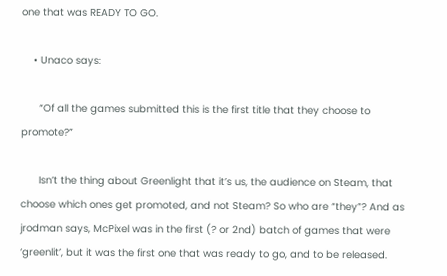one that was READY TO GO.

    • Unaco says:

      “Of all the games submitted this is the first title that they choose to promote?”

      Isn’t the thing about Greenlight that it’s us, the audience on Steam, that choose which ones get promoted, and not Steam? So who are “they”? And as jrodman says, McPixel was in the first (? or 2nd) batch of games that were ‘greenlit’, but it was the first one that was ready to go, and to be released.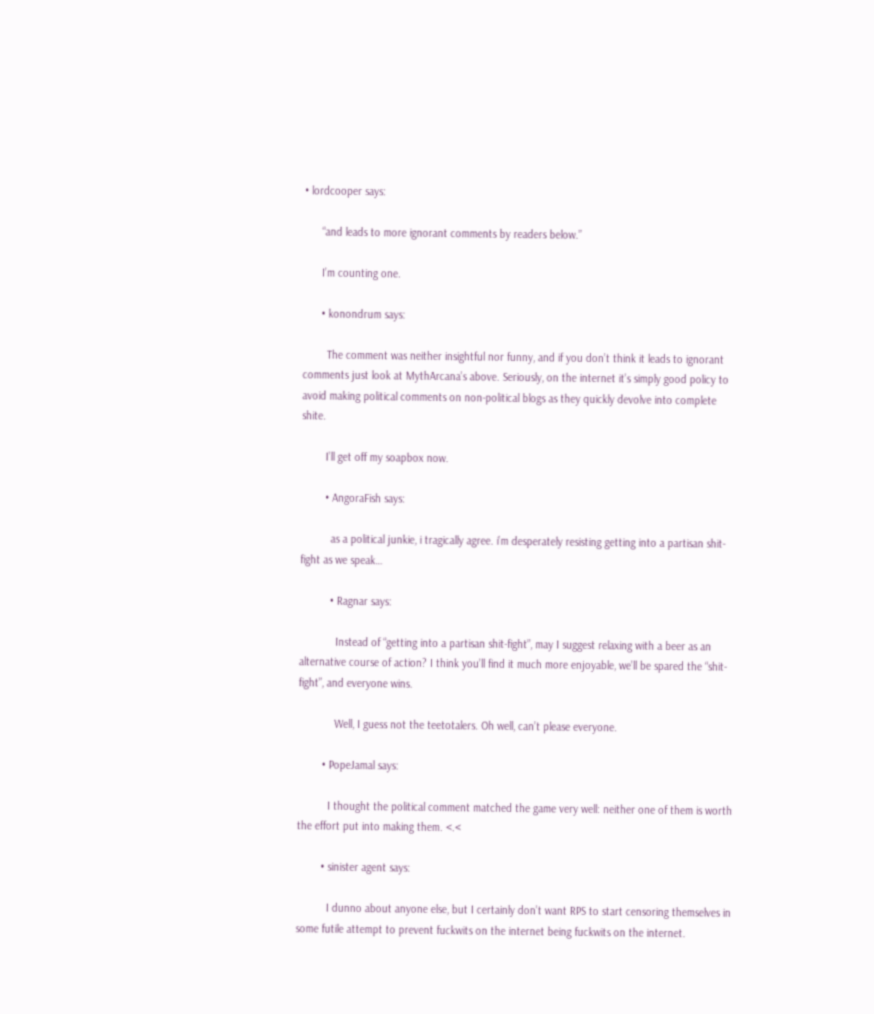• lordcooper says:

      “and leads to more ignorant comments by readers below.”

      I’m counting one.

      • konondrum says:

        The comment was neither insightful nor funny, and if you don’t think it leads to ignorant comments just look at MythArcana’s above. Seriously, on the internet it’s simply good policy to avoid making political comments on non-political blogs as they quickly devolve into complete shite.

        I’ll get off my soapbox now.

        • AngoraFish says:

          as a political junkie, i tragically agree. i’m desperately resisting getting into a partisan shit-fight as we speak…

          • Ragnar says:

            Instead of “getting into a partisan shit-fight”, may I suggest relaxing with a beer as an alternative course of action? I think you’ll find it much more enjoyable, we’ll be spared the “shit-fight”, and everyone wins.

            Well, I guess not the teetotalers. Oh well, can’t please everyone.

        • PopeJamal says:

          I thought the political comment matched the game very well: neither one of them is worth the effort put into making them. <.<

        • sinister agent says:

          I dunno about anyone else, but I certainly don’t want RPS to start censoring themselves in some futile attempt to prevent fuckwits on the internet being fuckwits on the internet.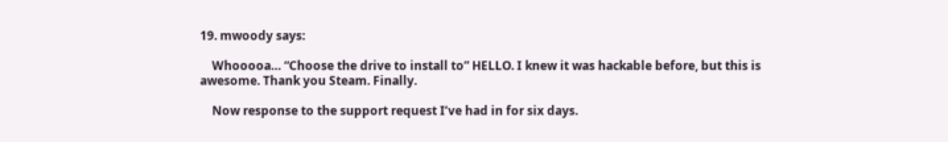19. mwoody says:

    Whooooa… “Choose the drive to install to” HELLO. I knew it was hackable before, but this is awesome. Thank you Steam. Finally.

    Now response to the support request I’ve had in for six days.